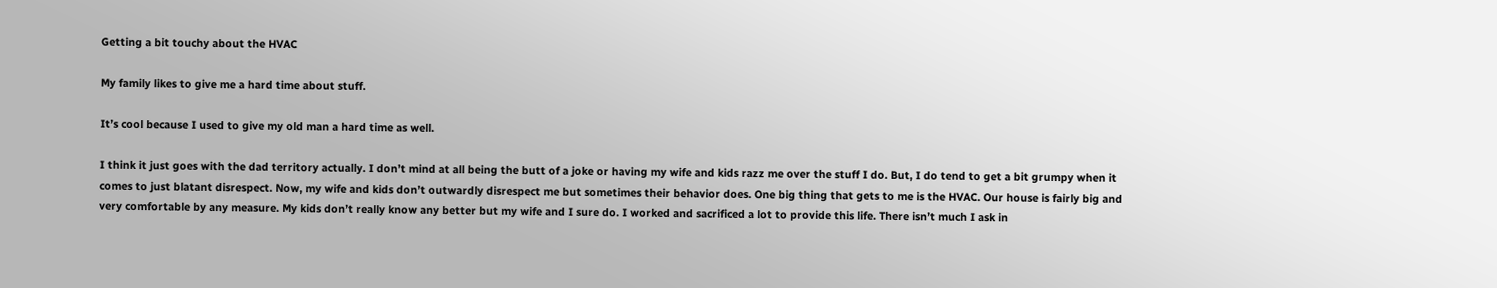Getting a bit touchy about the HVAC

My family likes to give me a hard time about stuff.

It’s cool because I used to give my old man a hard time as well.

I think it just goes with the dad territory actually. I don’t mind at all being the butt of a joke or having my wife and kids razz me over the stuff I do. But, I do tend to get a bit grumpy when it comes to just blatant disrespect. Now, my wife and kids don’t outwardly disrespect me but sometimes their behavior does. One big thing that gets to me is the HVAC. Our house is fairly big and very comfortable by any measure. My kids don’t really know any better but my wife and I sure do. I worked and sacrificed a lot to provide this life. There isn’t much I ask in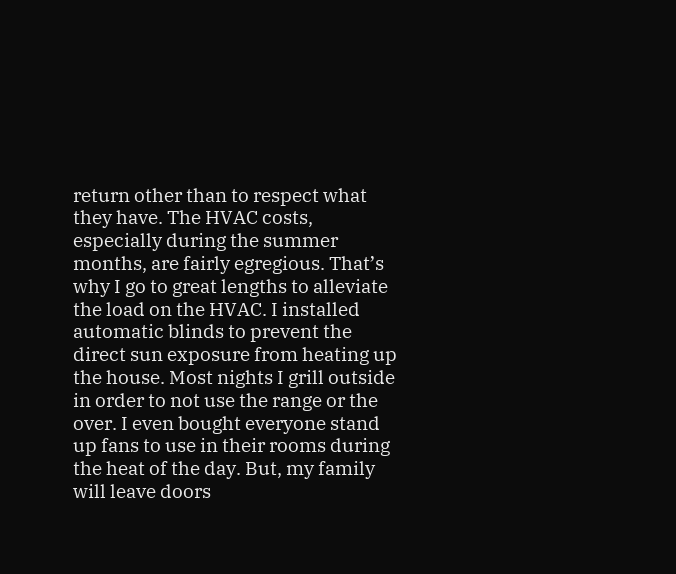return other than to respect what they have. The HVAC costs, especially during the summer months, are fairly egregious. That’s why I go to great lengths to alleviate the load on the HVAC. I installed automatic blinds to prevent the direct sun exposure from heating up the house. Most nights I grill outside in order to not use the range or the over. I even bought everyone stand up fans to use in their rooms during the heat of the day. But, my family will leave doors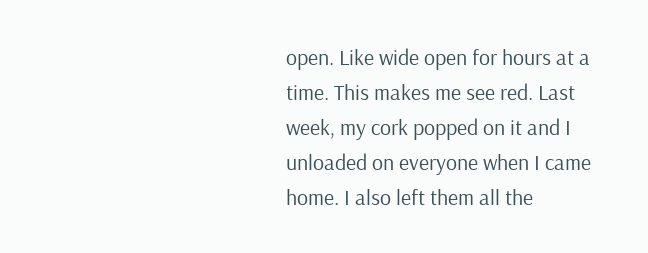open. Like wide open for hours at a time. This makes me see red. Last week, my cork popped on it and I unloaded on everyone when I came home. I also left them all the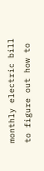monthly electric bill to figure out how to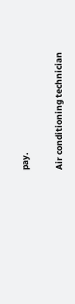pay.

Air conditioning technician